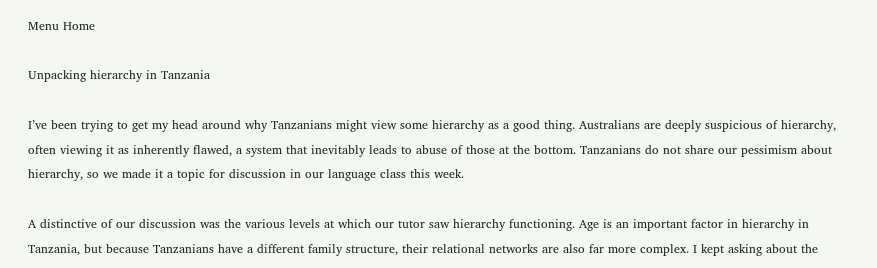Menu Home

Unpacking hierarchy in Tanzania

I’ve been trying to get my head around why Tanzanians might view some hierarchy as a good thing. Australians are deeply suspicious of hierarchy, often viewing it as inherently flawed, a system that inevitably leads to abuse of those at the bottom. Tanzanians do not share our pessimism about hierarchy, so we made it a topic for discussion in our language class this week.

A distinctive of our discussion was the various levels at which our tutor saw hierarchy functioning. Age is an important factor in hierarchy in Tanzania, but because Tanzanians have a different family structure, their relational networks are also far more complex. I kept asking about the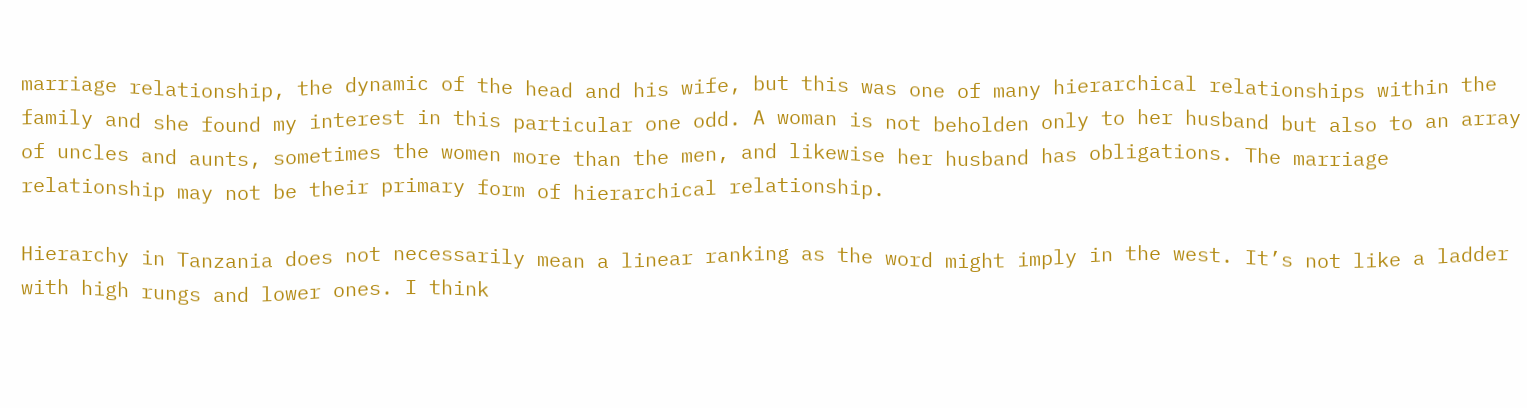marriage relationship, the dynamic of the head and his wife, but this was one of many hierarchical relationships within the family and she found my interest in this particular one odd. A woman is not beholden only to her husband but also to an array of uncles and aunts, sometimes the women more than the men, and likewise her husband has obligations. The marriage relationship may not be their primary form of hierarchical relationship.

Hierarchy in Tanzania does not necessarily mean a linear ranking as the word might imply in the west. It’s not like a ladder with high rungs and lower ones. I think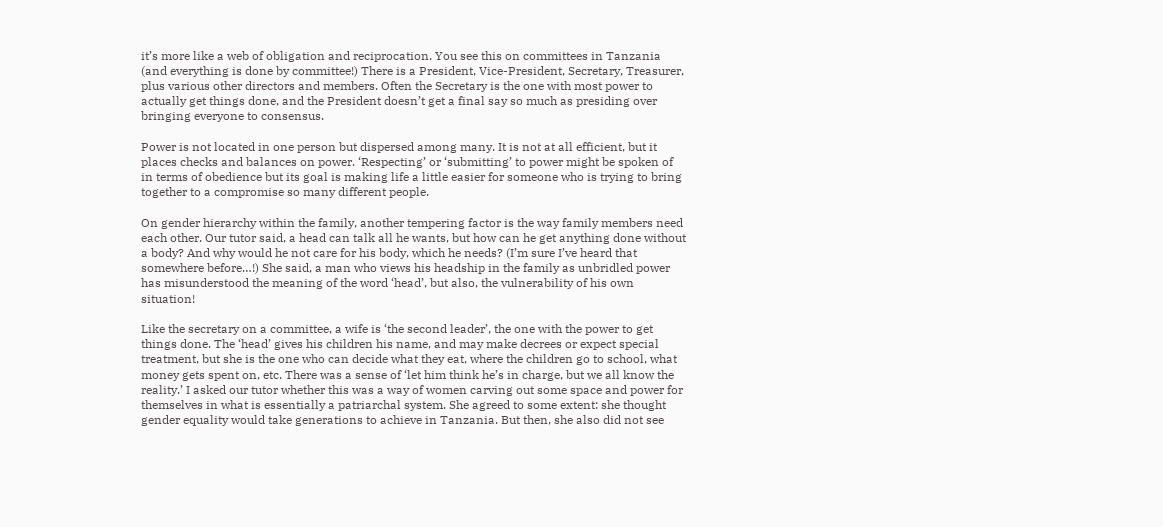it’s more like a web of obligation and reciprocation. You see this on committees in Tanzania (and everything is done by committee!) There is a President, Vice-President, Secretary, Treasurer, plus various other directors and members. Often the Secretary is the one with most power to actually get things done, and the President doesn’t get a final say so much as presiding over bringing everyone to consensus.

Power is not located in one person but dispersed among many. It is not at all efficient, but it places checks and balances on power. ‘Respecting’ or ‘submitting’ to power might be spoken of in terms of obedience but its goal is making life a little easier for someone who is trying to bring together to a compromise so many different people.

On gender hierarchy within the family, another tempering factor is the way family members need each other. Our tutor said, a head can talk all he wants, but how can he get anything done without a body? And why would he not care for his body, which he needs? (I’m sure I’ve heard that somewhere before…!) She said, a man who views his headship in the family as unbridled power has misunderstood the meaning of the word ‘head’, but also, the vulnerability of his own situation!

Like the secretary on a committee, a wife is ‘the second leader’, the one with the power to get things done. The ‘head’ gives his children his name, and may make decrees or expect special treatment, but she is the one who can decide what they eat, where the children go to school, what money gets spent on, etc. There was a sense of ‘let him think he’s in charge, but we all know the reality.’ I asked our tutor whether this was a way of women carving out some space and power for themselves in what is essentially a patriarchal system. She agreed to some extent: she thought gender equality would take generations to achieve in Tanzania. But then, she also did not see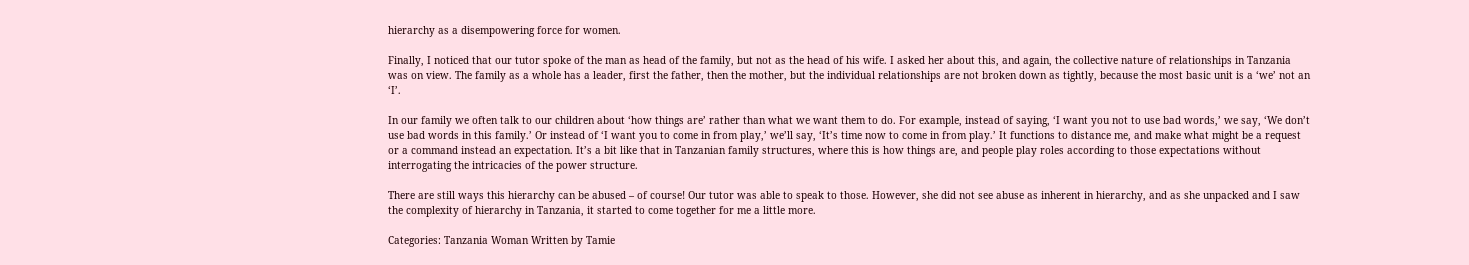hierarchy as a disempowering force for women.

Finally, I noticed that our tutor spoke of the man as head of the family, but not as the head of his wife. I asked her about this, and again, the collective nature of relationships in Tanzania was on view. The family as a whole has a leader, first the father, then the mother, but the individual relationships are not broken down as tightly, because the most basic unit is a ‘we’ not an ‘I’.

In our family we often talk to our children about ‘how things are’ rather than what we want them to do. For example, instead of saying, ‘I want you not to use bad words,’ we say, ‘We don’t use bad words in this family.’ Or instead of ‘I want you to come in from play,’ we’ll say, ‘It’s time now to come in from play.’ It functions to distance me, and make what might be a request or a command instead an expectation. It’s a bit like that in Tanzanian family structures, where this is how things are, and people play roles according to those expectations without interrogating the intricacies of the power structure.

There are still ways this hierarchy can be abused – of course! Our tutor was able to speak to those. However, she did not see abuse as inherent in hierarchy, and as she unpacked and I saw the complexity of hierarchy in Tanzania, it started to come together for me a little more.

Categories: Tanzania Woman Written by Tamie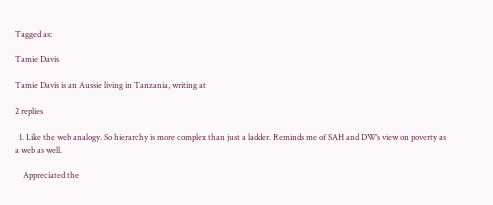Tagged as:

Tamie Davis

Tamie Davis is an Aussie living in Tanzania, writing at

2 replies

  1. Like the web analogy. So hierarchy is more complex than just a ladder. Reminds me of SAH and DW’s view on poverty as a web as well.

    Appreciated the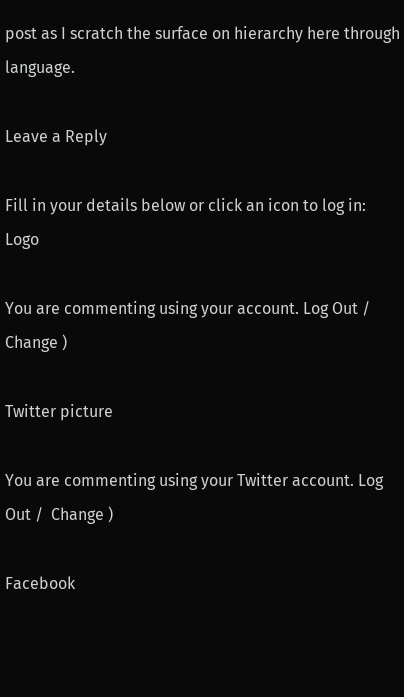post as I scratch the surface on hierarchy here through language.

Leave a Reply

Fill in your details below or click an icon to log in: Logo

You are commenting using your account. Log Out /  Change )

Twitter picture

You are commenting using your Twitter account. Log Out /  Change )

Facebook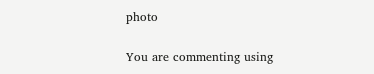photo

You are commenting using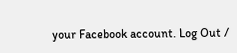your Facebook account. Log Out /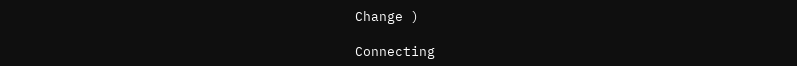Change )

Connecting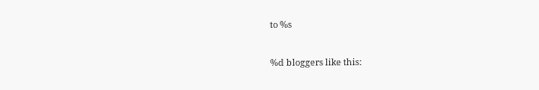to %s

%d bloggers like this: